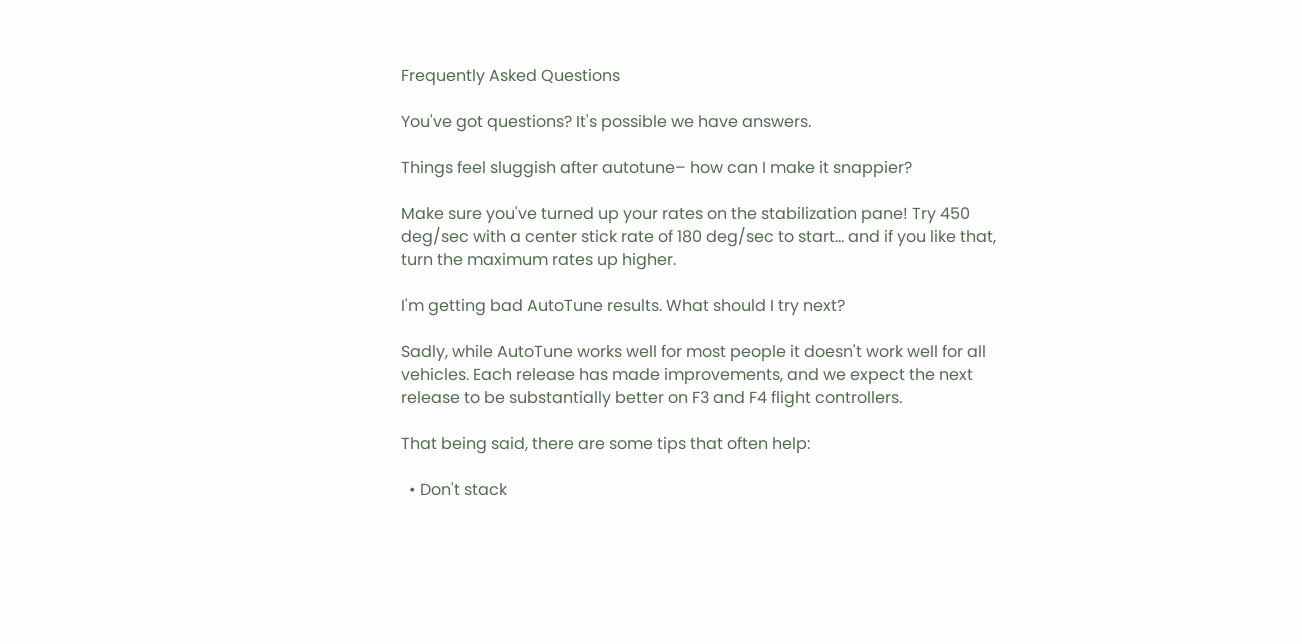Frequently Asked Questions

You've got questions? It's possible we have answers.

Things feel sluggish after autotune– how can I make it snappier?

Make sure you've turned up your rates on the stabilization pane! Try 450 deg/sec with a center stick rate of 180 deg/sec to start... and if you like that, turn the maximum rates up higher.

I'm getting bad AutoTune results. What should I try next?

Sadly, while AutoTune works well for most people it doesn't work well for all vehicles. Each release has made improvements, and we expect the next release to be substantially better on F3 and F4 flight controllers.

That being said, there are some tips that often help:

  • Don't stack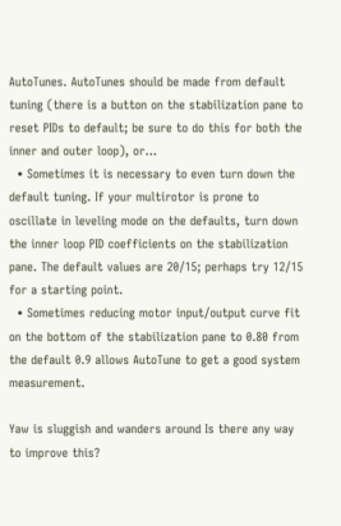AutoTunes. AutoTunes should be made from default tuning (there is a button on the stabilization pane to reset PIDs to default; be sure to do this for both the inner and outer loop), or...
  • Sometimes it is necessary to even turn down the default tuning. If your multirotor is prone to oscillate in leveling mode on the defaults, turn down the inner loop PID coefficients on the stabilization pane. The default values are 20/15; perhaps try 12/15 for a starting point.
  • Sometimes reducing motor input/output curve fit on the bottom of the stabilization pane to 0.80 from the default 0.9 allows AutoTune to get a good system measurement.

Yaw is sluggish and wanders around Is there any way to improve this?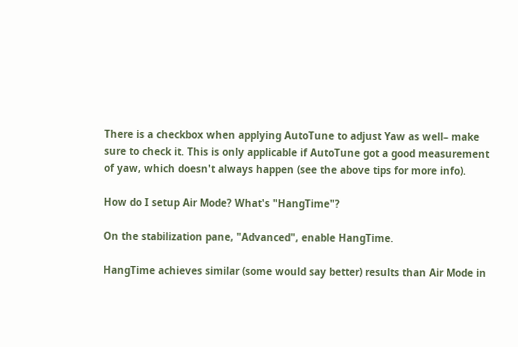There is a checkbox when applying AutoTune to adjust Yaw as well– make sure to check it. This is only applicable if AutoTune got a good measurement of yaw, which doesn't always happen (see the above tips for more info).

How do I setup Air Mode? What's "HangTime"?

On the stabilization pane, "Advanced", enable HangTime.

HangTime achieves similar (some would say better) results than Air Mode in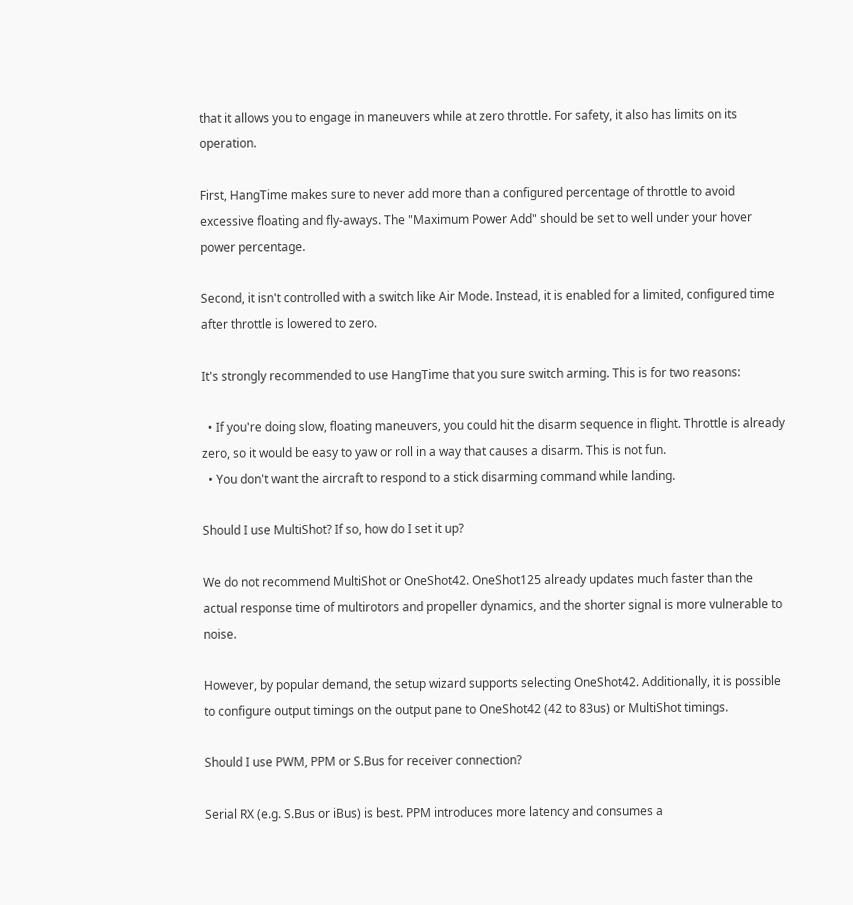that it allows you to engage in maneuvers while at zero throttle. For safety, it also has limits on its operation.

First, HangTime makes sure to never add more than a configured percentage of throttle to avoid excessive floating and fly-aways. The "Maximum Power Add" should be set to well under your hover power percentage.

Second, it isn't controlled with a switch like Air Mode. Instead, it is enabled for a limited, configured time after throttle is lowered to zero.

It's strongly recommended to use HangTime that you sure switch arming. This is for two reasons:

  • If you're doing slow, floating maneuvers, you could hit the disarm sequence in flight. Throttle is already zero, so it would be easy to yaw or roll in a way that causes a disarm. This is not fun.
  • You don't want the aircraft to respond to a stick disarming command while landing.

Should I use MultiShot? If so, how do I set it up?

We do not recommend MultiShot or OneShot42. OneShot125 already updates much faster than the actual response time of multirotors and propeller dynamics, and the shorter signal is more vulnerable to noise.

However, by popular demand, the setup wizard supports selecting OneShot42. Additionally, it is possible to configure output timings on the output pane to OneShot42 (42 to 83us) or MultiShot timings.

Should I use PWM, PPM or S.Bus for receiver connection?

Serial RX (e.g. S.Bus or iBus) is best. PPM introduces more latency and consumes a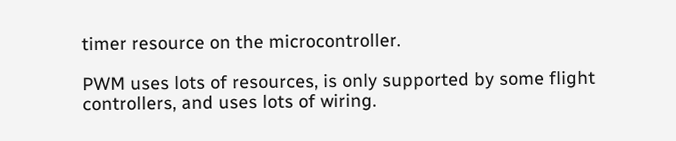timer resource on the microcontroller.

PWM uses lots of resources, is only supported by some flight controllers, and uses lots of wiring.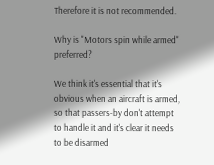Therefore it is not recommended.

Why is "Motors spin while armed" preferred?

We think it's essential that it's obvious when an aircraft is armed, so that passers-by don't attempt to handle it and it's clear it needs to be disarmed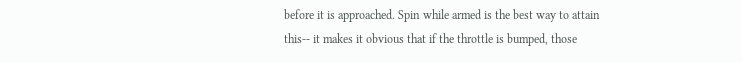before it is approached. Spin while armed is the best way to attain this-- it makes it obvious that if the throttle is bumped, those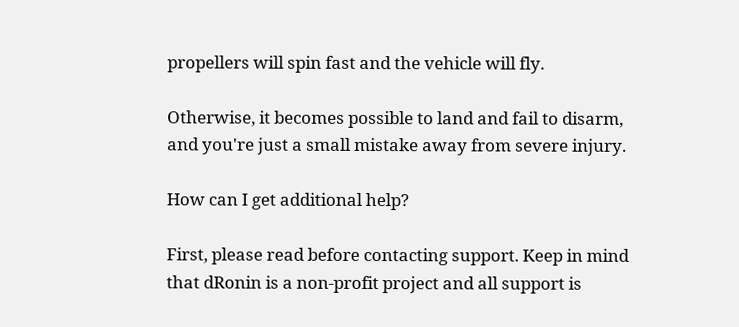propellers will spin fast and the vehicle will fly.

Otherwise, it becomes possible to land and fail to disarm, and you're just a small mistake away from severe injury.

How can I get additional help?

First, please read before contacting support. Keep in mind that dRonin is a non-profit project and all support is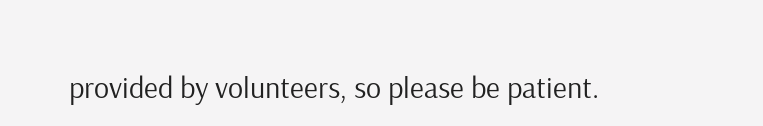provided by volunteers, so please be patient.